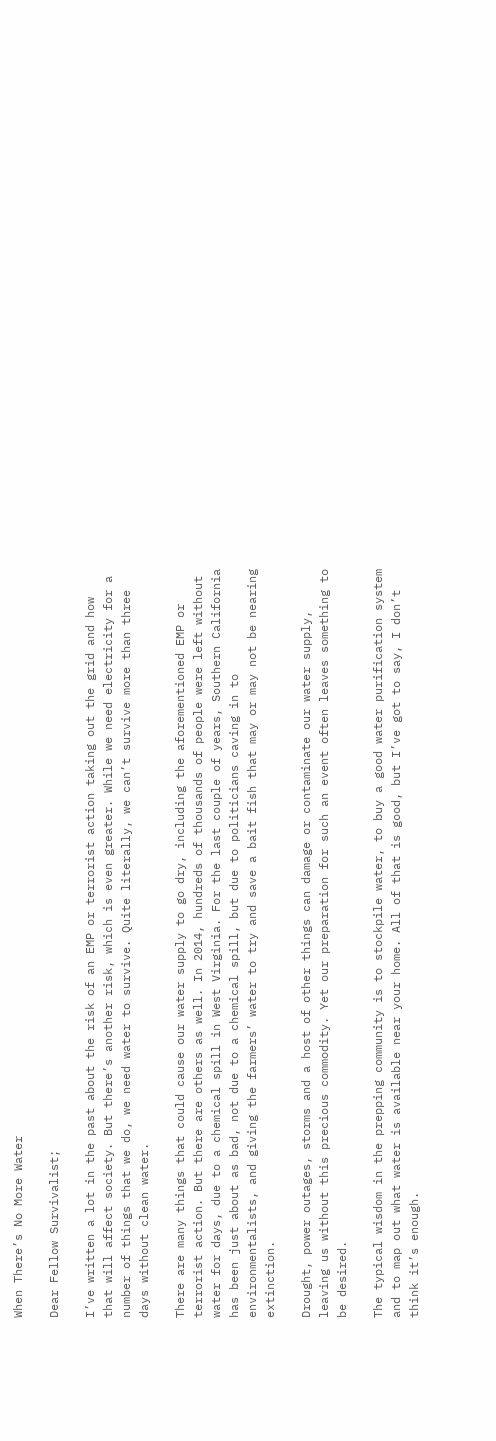When There’s No More Water

Dear Fellow Survivalist;

I’ve written a lot in the past about the risk of an EMP or terrorist action taking out the grid and how that will affect society. But there’s another risk, which is even greater. While we need electricity for a number of things that we do, we need water to survive. Quite literally, we can’t survive more than three days without clean water.

There are many things that could cause our water supply to go dry, including the aforementioned EMP or terrorist action. But there are others as well. In 2014, hundreds of thousands of people were left without water for days, due to a chemical spill in West Virginia. For the last couple of years, Southern California has been just about as bad, not due to a chemical spill, but due to politicians caving in to environmentalists, and giving the farmers’ water to try and save a bait fish that may or may not be nearing extinction.

Drought, power outages, storms and a host of other things can damage or contaminate our water supply, leaving us without this precious commodity. Yet our preparation for such an event often leaves something to be desired.

The typical wisdom in the prepping community is to stockpile water, to buy a good water purification system and to map out what water is available near your home. All of that is good, but I’ve got to say, I don’t think it’s enough.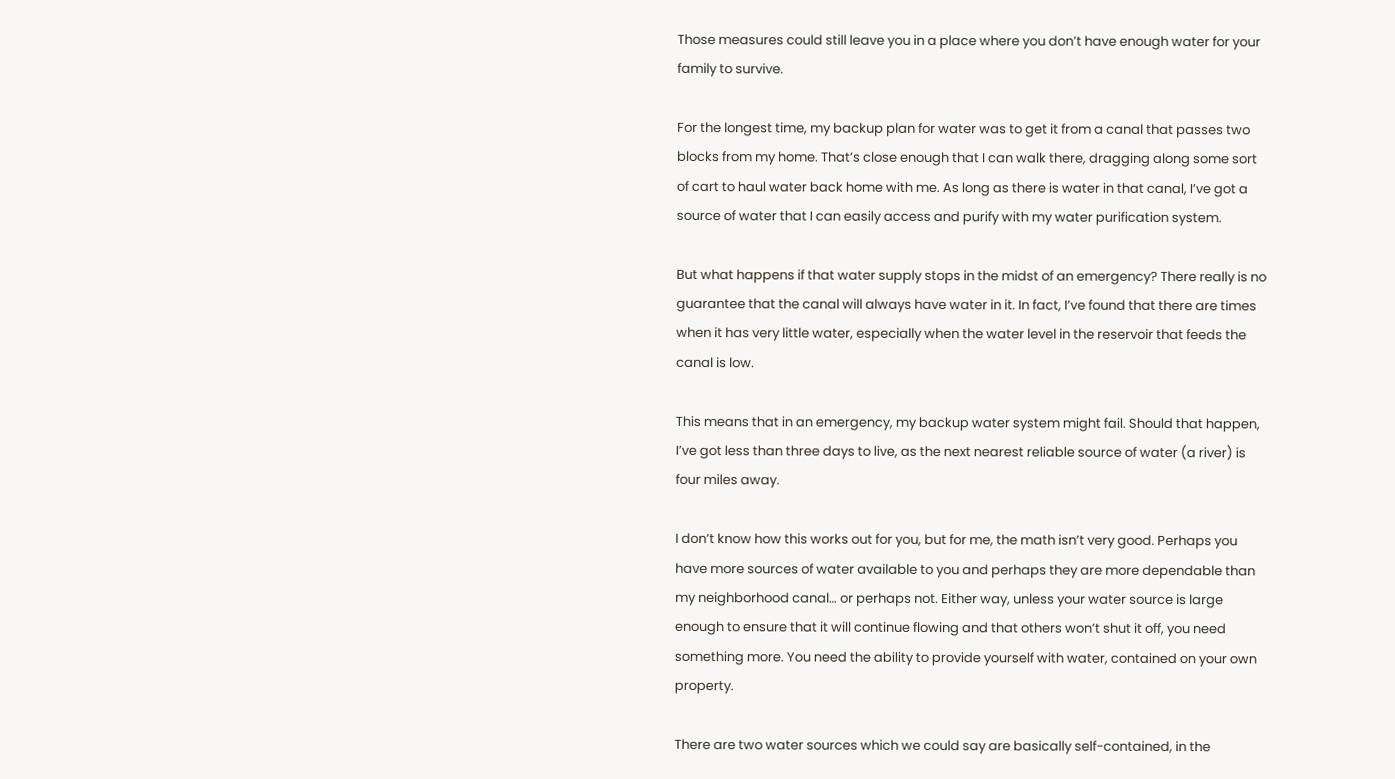Those measures could still leave you in a place where you don’t have enough water for your family to survive.

For the longest time, my backup plan for water was to get it from a canal that passes two blocks from my home. That’s close enough that I can walk there, dragging along some sort of cart to haul water back home with me. As long as there is water in that canal, I’ve got a source of water that I can easily access and purify with my water purification system.

But what happens if that water supply stops in the midst of an emergency? There really is no guarantee that the canal will always have water in it. In fact, I’ve found that there are times when it has very little water, especially when the water level in the reservoir that feeds the canal is low.

This means that in an emergency, my backup water system might fail. Should that happen, I’ve got less than three days to live, as the next nearest reliable source of water (a river) is four miles away.

I don’t know how this works out for you, but for me, the math isn’t very good. Perhaps you have more sources of water available to you and perhaps they are more dependable than my neighborhood canal… or perhaps not. Either way, unless your water source is large enough to ensure that it will continue flowing and that others won’t shut it off, you need something more. You need the ability to provide yourself with water, contained on your own property.

There are two water sources which we could say are basically self-contained, in the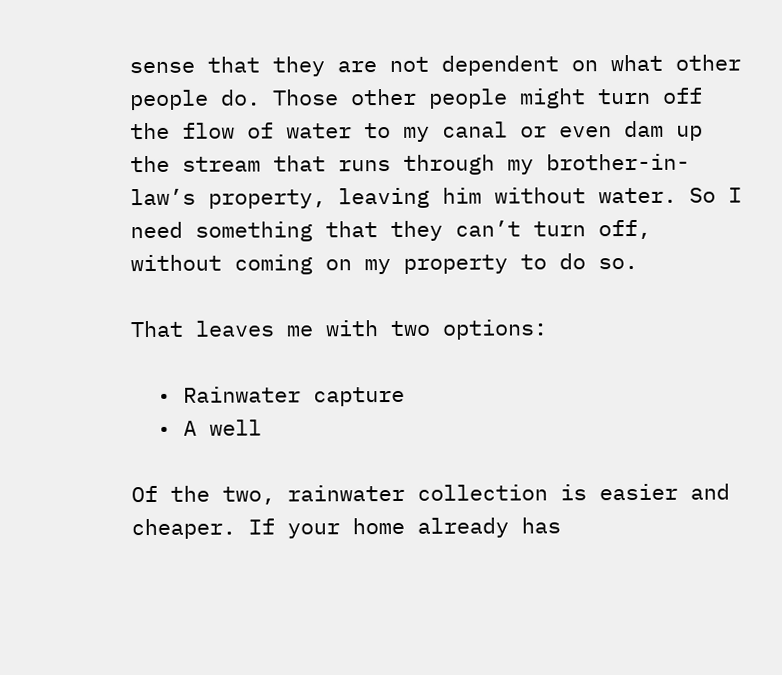sense that they are not dependent on what other people do. Those other people might turn off the flow of water to my canal or even dam up the stream that runs through my brother-in-law’s property, leaving him without water. So I need something that they can’t turn off, without coming on my property to do so.

That leaves me with two options:

  • Rainwater capture
  • A well

Of the two, rainwater collection is easier and cheaper. If your home already has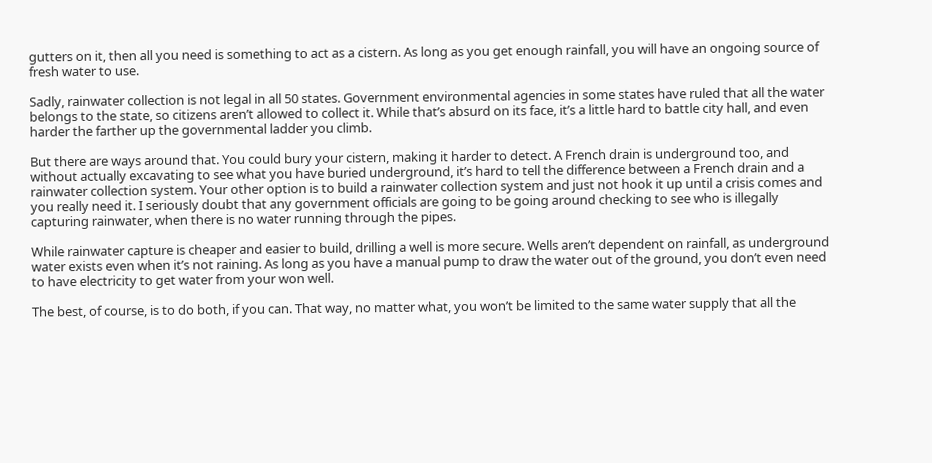gutters on it, then all you need is something to act as a cistern. As long as you get enough rainfall, you will have an ongoing source of fresh water to use.

Sadly, rainwater collection is not legal in all 50 states. Government environmental agencies in some states have ruled that all the water belongs to the state, so citizens aren’t allowed to collect it. While that’s absurd on its face, it’s a little hard to battle city hall, and even harder the farther up the governmental ladder you climb.

But there are ways around that. You could bury your cistern, making it harder to detect. A French drain is underground too, and without actually excavating to see what you have buried underground, it’s hard to tell the difference between a French drain and a rainwater collection system. Your other option is to build a rainwater collection system and just not hook it up until a crisis comes and you really need it. I seriously doubt that any government officials are going to be going around checking to see who is illegally capturing rainwater, when there is no water running through the pipes.

While rainwater capture is cheaper and easier to build, drilling a well is more secure. Wells aren’t dependent on rainfall, as underground water exists even when it’s not raining. As long as you have a manual pump to draw the water out of the ground, you don’t even need to have electricity to get water from your won well.

The best, of course, is to do both, if you can. That way, no matter what, you won’t be limited to the same water supply that all the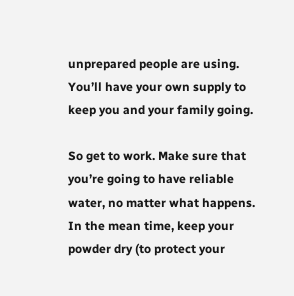unprepared people are using. You’ll have your own supply to keep you and your family going.

So get to work. Make sure that you’re going to have reliable water, no matter what happens. In the mean time, keep your powder dry (to protect your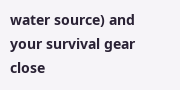water source) and your survival gear close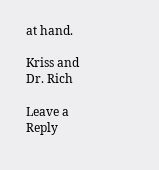at hand.

Kriss and Dr. Rich

Leave a Reply